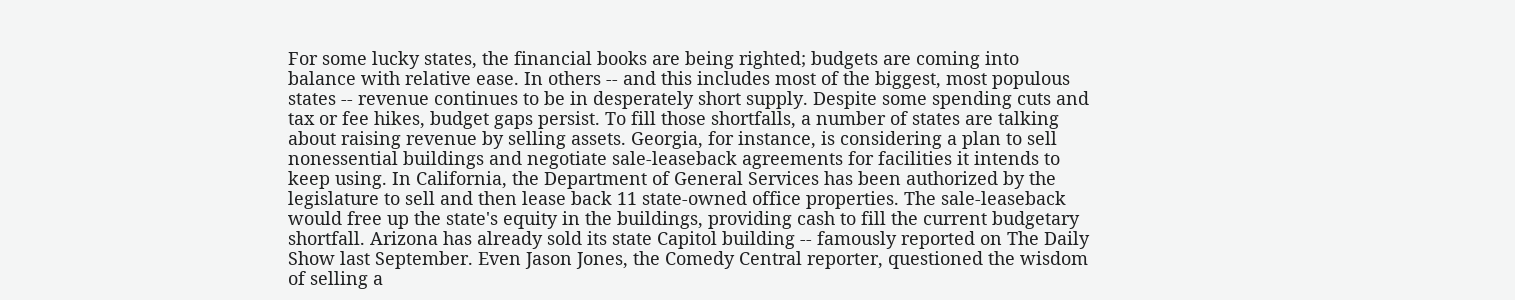For some lucky states, the financial books are being righted; budgets are coming into balance with relative ease. In others -- and this includes most of the biggest, most populous states -- revenue continues to be in desperately short supply. Despite some spending cuts and tax or fee hikes, budget gaps persist. To fill those shortfalls, a number of states are talking about raising revenue by selling assets. Georgia, for instance, is considering a plan to sell nonessential buildings and negotiate sale-leaseback agreements for facilities it intends to keep using. In California, the Department of General Services has been authorized by the legislature to sell and then lease back 11 state-owned office properties. The sale-leaseback would free up the state's equity in the buildings, providing cash to fill the current budgetary shortfall. Arizona has already sold its state Capitol building -- famously reported on The Daily Show last September. Even Jason Jones, the Comedy Central reporter, questioned the wisdom of selling a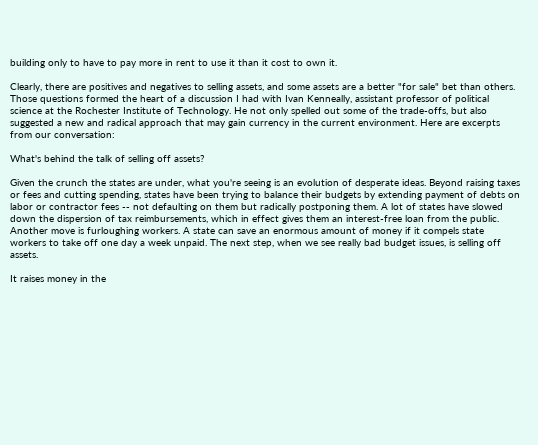building only to have to pay more in rent to use it than it cost to own it.

Clearly, there are positives and negatives to selling assets, and some assets are a better "for sale" bet than others. Those questions formed the heart of a discussion I had with Ivan Kenneally, assistant professor of political science at the Rochester Institute of Technology. He not only spelled out some of the trade-offs, but also suggested a new and radical approach that may gain currency in the current environment. Here are excerpts from our conversation:

What's behind the talk of selling off assets?

Given the crunch the states are under, what you're seeing is an evolution of desperate ideas. Beyond raising taxes or fees and cutting spending, states have been trying to balance their budgets by extending payment of debts on labor or contractor fees -- not defaulting on them but radically postponing them. A lot of states have slowed down the dispersion of tax reimbursements, which in effect gives them an interest-free loan from the public. Another move is furloughing workers. A state can save an enormous amount of money if it compels state workers to take off one day a week unpaid. The next step, when we see really bad budget issues, is selling off assets.

It raises money in the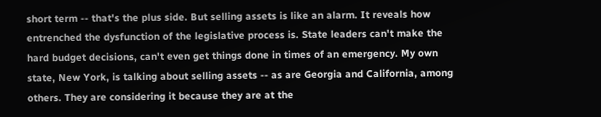short term -- that's the plus side. But selling assets is like an alarm. It reveals how entrenched the dysfunction of the legislative process is. State leaders can't make the hard budget decisions, can't even get things done in times of an emergency. My own state, New York, is talking about selling assets -- as are Georgia and California, among others. They are considering it because they are at the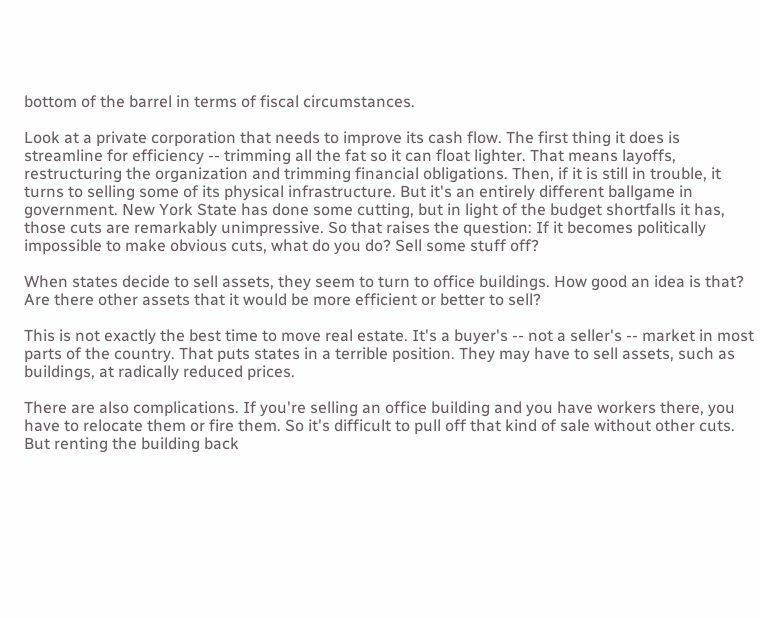bottom of the barrel in terms of fiscal circumstances.

Look at a private corporation that needs to improve its cash flow. The first thing it does is streamline for efficiency -- trimming all the fat so it can float lighter. That means layoffs, restructuring the organization and trimming financial obligations. Then, if it is still in trouble, it turns to selling some of its physical infrastructure. But it's an entirely different ballgame in government. New York State has done some cutting, but in light of the budget shortfalls it has, those cuts are remarkably unimpressive. So that raises the question: If it becomes politically impossible to make obvious cuts, what do you do? Sell some stuff off?

When states decide to sell assets, they seem to turn to office buildings. How good an idea is that? Are there other assets that it would be more efficient or better to sell?

This is not exactly the best time to move real estate. It's a buyer's -- not a seller's -- market in most parts of the country. That puts states in a terrible position. They may have to sell assets, such as buildings, at radically reduced prices.

There are also complications. If you're selling an office building and you have workers there, you have to relocate them or fire them. So it's difficult to pull off that kind of sale without other cuts. But renting the building back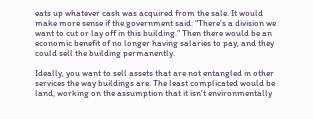eats up whatever cash was acquired from the sale. It would make more sense if the government said: "There's a division we want to cut or lay off in this building." Then there would be an economic benefit of no longer having salaries to pay, and they could sell the building permanently.

Ideally, you want to sell assets that are not entangled in other services the way buildings are. The least complicated would be land, working on the assumption that it isn't environmentally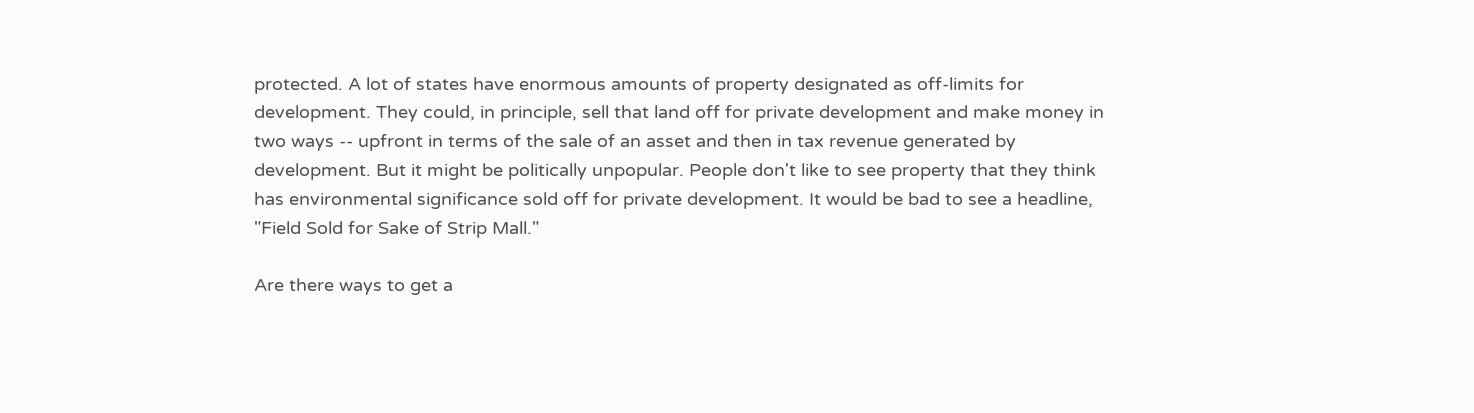protected. A lot of states have enormous amounts of property designated as off-limits for development. They could, in principle, sell that land off for private development and make money in two ways -- upfront in terms of the sale of an asset and then in tax revenue generated by development. But it might be politically unpopular. People don't like to see property that they think has environmental significance sold off for private development. It would be bad to see a headline, "Field Sold for Sake of Strip Mall."

Are there ways to get a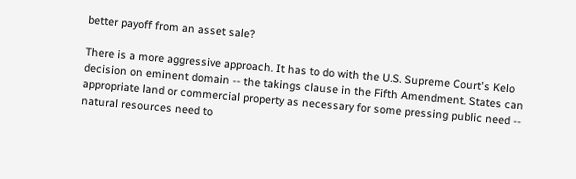better payoff from an asset sale?

There is a more aggressive approach. It has to do with the U.S. Supreme Court's Kelo decision on eminent domain -- the takings clause in the Fifth Amendment. States can appropriate land or commercial property as necessary for some pressing public need -- natural resources need to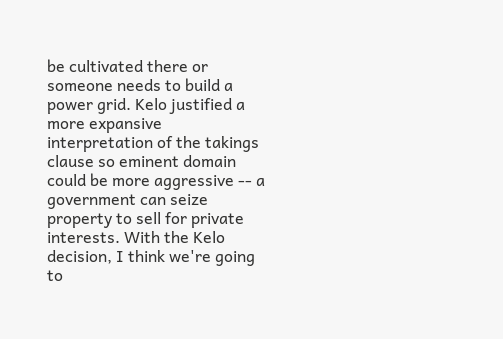be cultivated there or someone needs to build a power grid. Kelo justified a more expansive interpretation of the takings clause so eminent domain could be more aggressive -- a government can seize property to sell for private interests. With the Kelo decision, I think we're going to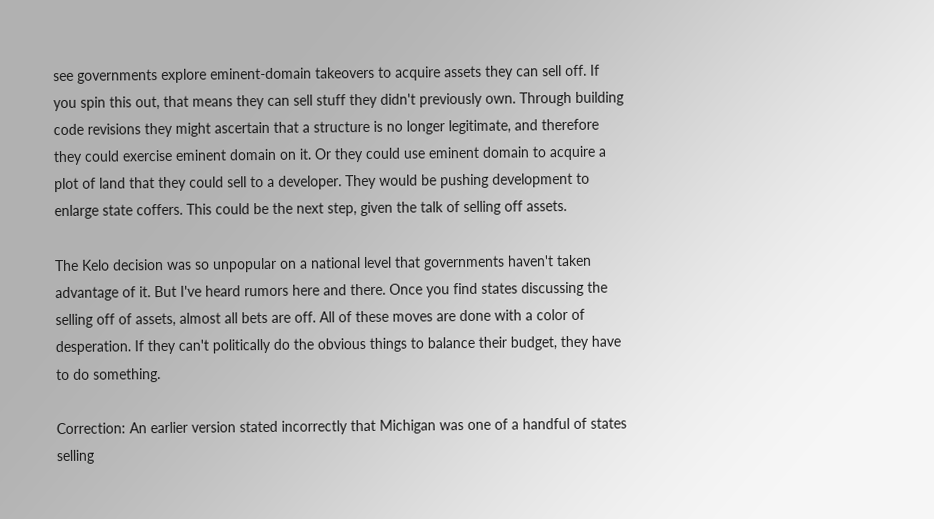see governments explore eminent-domain takeovers to acquire assets they can sell off. If you spin this out, that means they can sell stuff they didn't previously own. Through building code revisions they might ascertain that a structure is no longer legitimate, and therefore they could exercise eminent domain on it. Or they could use eminent domain to acquire a plot of land that they could sell to a developer. They would be pushing development to enlarge state coffers. This could be the next step, given the talk of selling off assets.

The Kelo decision was so unpopular on a national level that governments haven't taken advantage of it. But I've heard rumors here and there. Once you find states discussing the selling off of assets, almost all bets are off. All of these moves are done with a color of desperation. If they can't politically do the obvious things to balance their budget, they have to do something.

Correction: An earlier version stated incorrectly that Michigan was one of a handful of states selling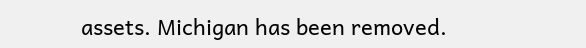assets. Michigan has been removed.